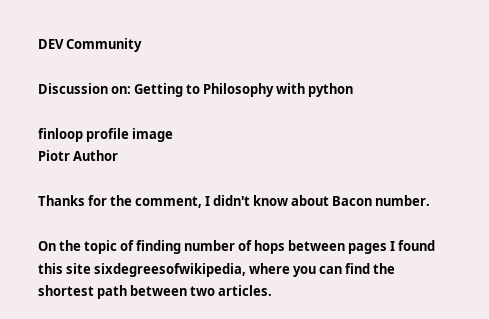DEV Community

Discussion on: Getting to Philosophy with python

finloop profile image
Piotr Author

Thanks for the comment, I didn't know about Bacon number.

On the topic of finding number of hops between pages I found this site sixdegreesofwikipedia, where you can find the shortest path between two articles.